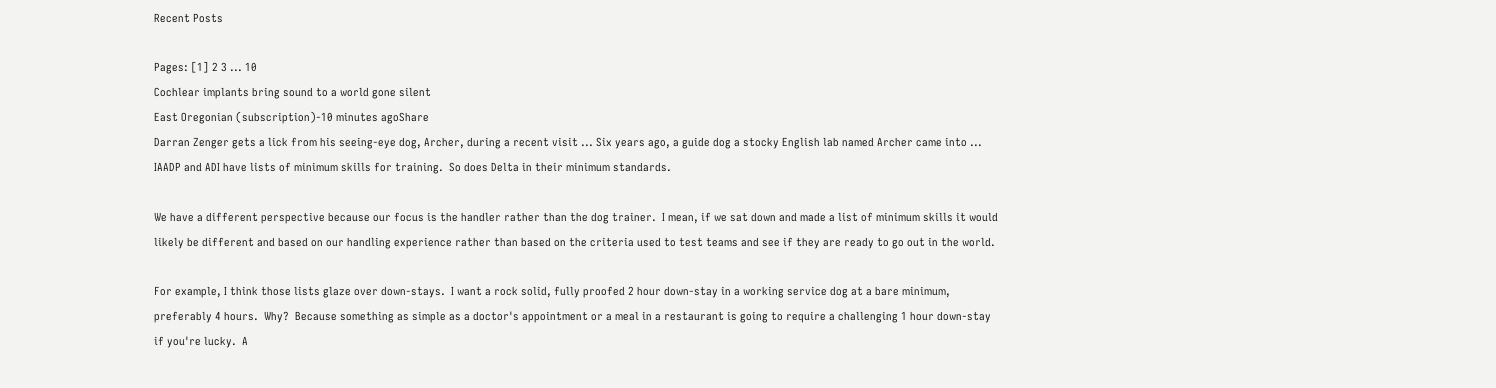Recent Posts

Pages: [1] 2 3 ... 10
Cochlear implants bring sound to a world gone silent
East Oregonian (subscription)-10 minutes agoShare
Darran Zenger gets a lick from his seeing-eye dog, Archer, during a recent visit ... Six years ago, a guide dog a stocky English lab named Archer came into ...
IAADP and ADI have lists of minimum skills for training.  So does Delta in their minimum standards.

We have a different perspective because our focus is the handler rather than the dog trainer.  I mean, if we sat down and made a list of minimum skills it would likely be different and based on our handling experience rather than based on the criteria used to test teams and see if they are ready to go out in the world.

For example, I think those lists glaze over down-stays.  I want a rock solid, fully proofed 2 hour down-stay in a working service dog at a bare minimum, preferably 4 hours.  Why?  Because something as simple as a doctor's appointment or a meal in a restaurant is going to require a challenging 1 hour down-stay if you're lucky.  A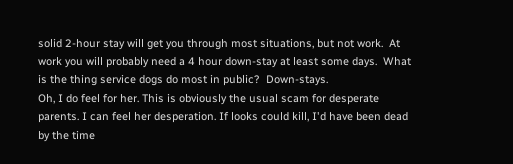solid 2-hour stay will get you through most situations, but not work.  At work you will probably need a 4 hour down-stay at least some days.  What is the thing service dogs do most in public?  Down-stays.
Oh, I do feel for her. This is obviously the usual scam for desperate parents. I can feel her desperation. If looks could kill, I'd have been dead by the time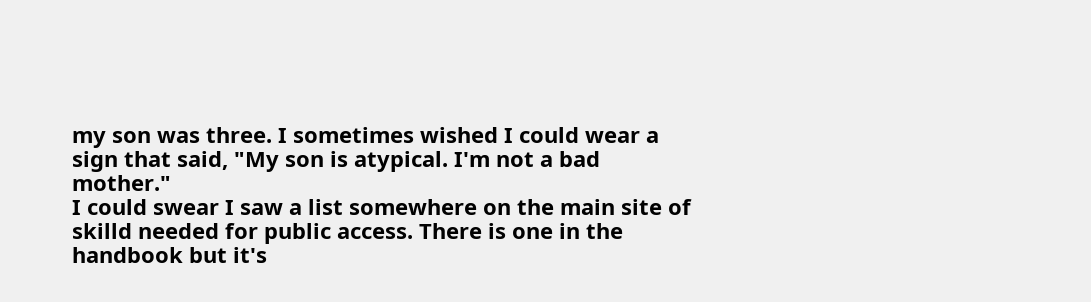my son was three. I sometimes wished I could wear a sign that said, "My son is atypical. I'm not a bad mother."
I could swear I saw a list somewhere on the main site of skilld needed for public access. There is one in the handbook but it's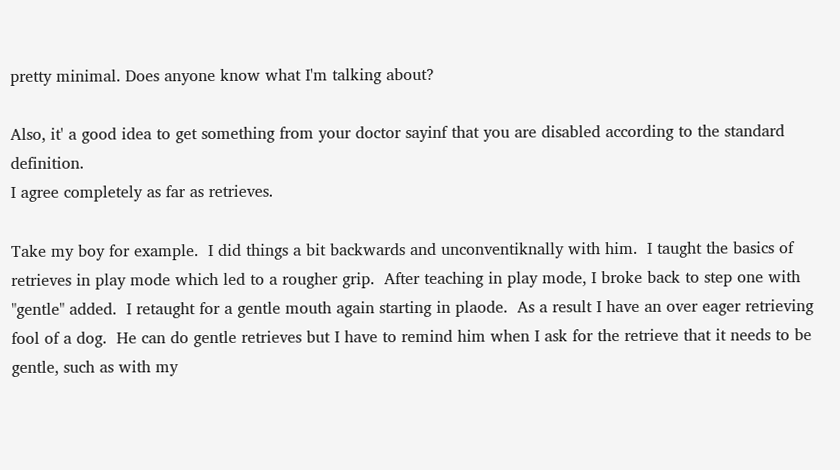pretty minimal. Does anyone know what I'm talking about?

Also, it' a good idea to get something from your doctor sayinf that you are disabled according to the standard definition.
I agree completely as far as retrieves.

Take my boy for example.  I did things a bit backwards and unconventiknally with him.  I taught the basics of retrieves in play mode which led to a rougher grip.  After teaching in play mode, I broke back to step one with "gentle" added.  I retaught for a gentle mouth again starting in plaode.  As a result I have an over eager retrieving fool of a dog.  He can do gentle retrieves but I have to remind him when I ask for the retrieve that it needs to be gentle, such as with my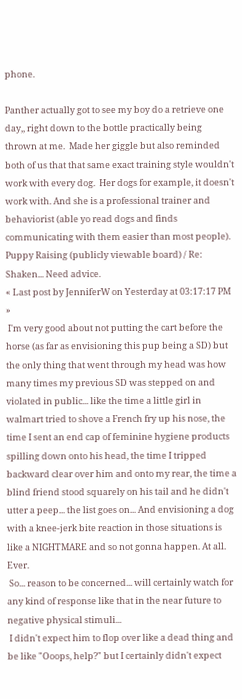phone.

Panther actually got to see my boy do a retrieve one day,, right down to the bottle practically being thrown at me.  Made her giggle but also reminded both of us that that same exact training style wouldn't work with every dog.  Her dogs for example, it doesn't work with. And she is a professional trainer and behaviorist (able yo read dogs and finds communicating with them easier than most people).
Puppy Raising (publicly viewable board) / Re: Shaken... Need advice.
« Last post by JenniferW on Yesterday at 03:17:17 PM »
 I'm very good about not putting the cart before the horse (as far as envisioning this pup being a SD) but the only thing that went through my head was how many times my previous SD was stepped on and violated in public... like the time a little girl in walmart tried to shove a French fry up his nose, the time I sent an end cap of feminine hygiene products spilling down onto his head, the time I tripped backward clear over him and onto my rear, the time a blind friend stood squarely on his tail and he didn't utter a peep... the list goes on... And envisioning a dog with a knee-jerk bite reaction in those situations is like a NIGHTMARE and so not gonna happen. At all. Ever.
 So... reason to be concerned... will certainly watch for any kind of response like that in the near future to negative physical stimuli...
 I didn't expect him to flop over like a dead thing and be like "Ooops, help?" but I certainly didn't expect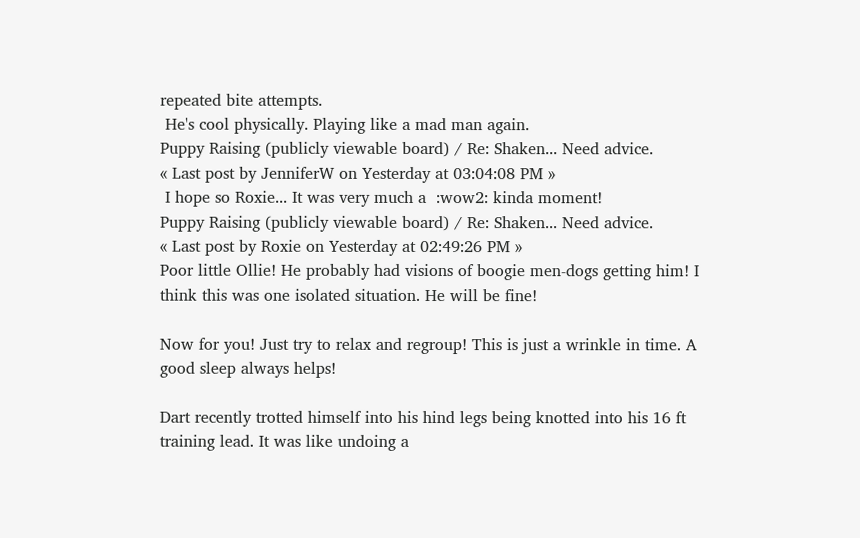repeated bite attempts.
 He's cool physically. Playing like a mad man again.
Puppy Raising (publicly viewable board) / Re: Shaken... Need advice.
« Last post by JenniferW on Yesterday at 03:04:08 PM »
 I hope so Roxie... It was very much a  :wow2: kinda moment!
Puppy Raising (publicly viewable board) / Re: Shaken... Need advice.
« Last post by Roxie on Yesterday at 02:49:26 PM »
Poor little Ollie! He probably had visions of boogie men-dogs getting him! I think this was one isolated situation. He will be fine!

Now for you! Just try to relax and regroup! This is just a wrinkle in time. A good sleep always helps!

Dart recently trotted himself into his hind legs being knotted into his 16 ft training lead. It was like undoing a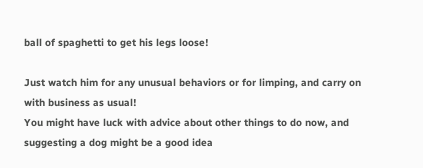ball of spaghetti to get his legs loose!

Just watch him for any unusual behaviors or for limping, and carry on with business as usual!
You might have luck with advice about other things to do now, and suggesting a dog might be a good idea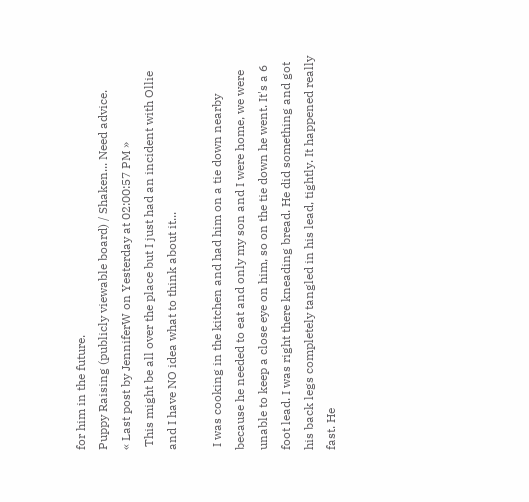for him in the future.
Puppy Raising (publicly viewable board) / Shaken... Need advice.
« Last post by JenniferW on Yesterday at 02:00:57 PM »
 This might be all over the place but I just had an incident with Ollie and I have NO idea what to think about it...

 I was cooking in the kitchen and had him on a tie down nearby because he needed to eat and only my son and I were home, we were unable to keep a close eye on him, so on the tie down he went. It's a 6 foot lead. I was right there kneading bread. He did something and got his back legs completely tangled in his lead, tightly. It happened really fast. He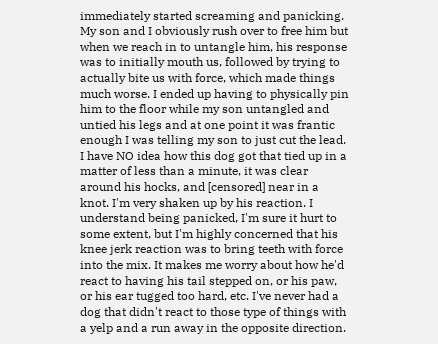immediately started screaming and panicking. My son and I obviously rush over to free him but when we reach in to untangle him, his response was to initially mouth us, followed by trying to actually bite us with force, which made things much worse. I ended up having to physically pin him to the floor while my son untangled and untied his legs and at one point it was frantic enough I was telling my son to just cut the lead. I have NO idea how this dog got that tied up in a matter of less than a minute, it was clear around his hocks, and [censored] near in a knot. I'm very shaken up by his reaction. I understand being panicked, I'm sure it hurt to some extent, but I'm highly concerned that his knee jerk reaction was to bring teeth with force into the mix. It makes me worry about how he'd react to having his tail stepped on, or his paw, or his ear tugged too hard, etc. I've never had a dog that didn't react to those type of things with a yelp and a run away in the opposite direction.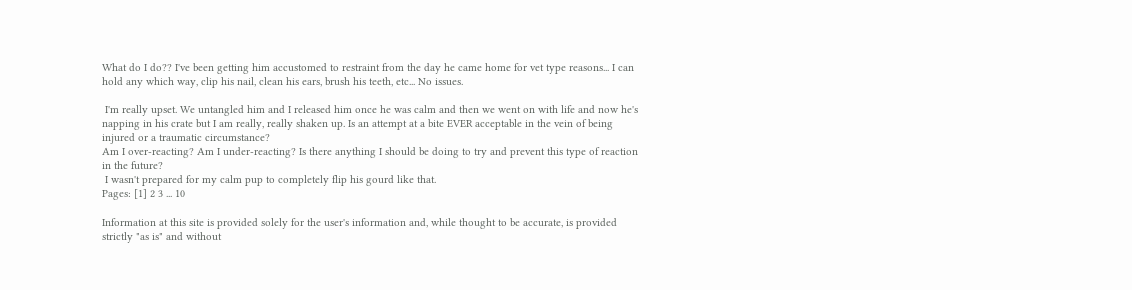What do I do?? I've been getting him accustomed to restraint from the day he came home for vet type reasons... I can hold any which way, clip his nail, clean his ears, brush his teeth, etc... No issues.

 I'm really upset. We untangled him and I released him once he was calm and then we went on with life and now he's napping in his crate but I am really, really shaken up. Is an attempt at a bite EVER acceptable in the vein of being injured or a traumatic circumstance?
Am I over-reacting? Am I under-reacting? Is there anything I should be doing to try and prevent this type of reaction in the future?
 I wasn't prepared for my calm pup to completely flip his gourd like that.
Pages: [1] 2 3 ... 10

Information at this site is provided solely for the user's information and, while thought to be accurate, is provided strictly "as is" and without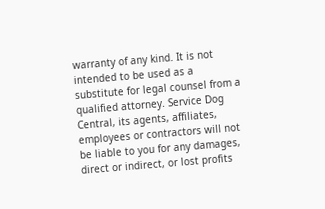warranty of any kind. It is not intended to be used as a substitute for legal counsel from a qualified attorney. Service Dog Central, its agents, affiliates, employees or contractors will not be liable to you for any damages, direct or indirect, or lost profits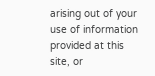arising out of your use of information provided at this site, or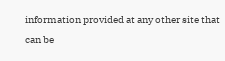information provided at any other site that can be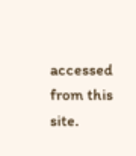accessed from this site.